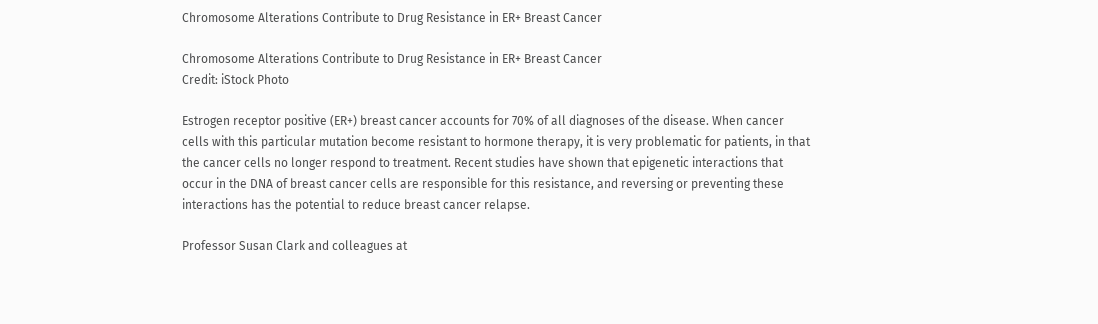Chromosome Alterations Contribute to Drug Resistance in ER+ Breast Cancer

Chromosome Alterations Contribute to Drug Resistance in ER+ Breast Cancer
Credit: iStock Photo

Estrogen receptor positive (ER+) breast cancer accounts for 70% of all diagnoses of the disease. When cancer cells with this particular mutation become resistant to hormone therapy, it is very problematic for patients, in that the cancer cells no longer respond to treatment. Recent studies have shown that epigenetic interactions that occur in the DNA of breast cancer cells are responsible for this resistance, and reversing or preventing these interactions has the potential to reduce breast cancer relapse.

Professor Susan Clark and colleagues at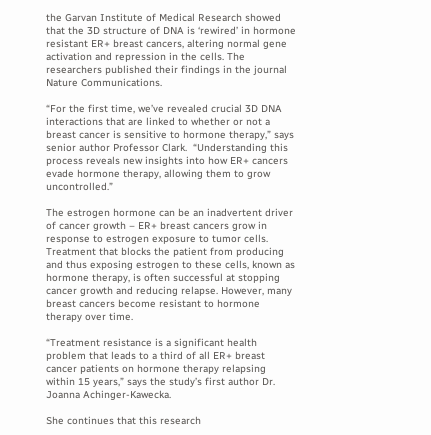the Garvan Institute of Medical Research showed that the 3D structure of DNA is ‘rewired’ in hormone resistant ER+ breast cancers, altering normal gene activation and repression in the cells. The researchers published their findings in the journal Nature Communications.

“For the first time, we’ve revealed crucial 3D DNA interactions that are linked to whether or not a breast cancer is sensitive to hormone therapy,” says senior author Professor Clark.  “Understanding this process reveals new insights into how ER+ cancers evade hormone therapy, allowing them to grow uncontrolled.”

The estrogen hormone can be an inadvertent driver of cancer growth – ER+ breast cancers grow in response to estrogen exposure to tumor cells. Treatment that blocks the patient from producing and thus exposing estrogen to these cells, known as hormone therapy, is often successful at stopping cancer growth and reducing relapse. However, many breast cancers become resistant to hormone therapy over time.

“Treatment resistance is a significant health problem that leads to a third of all ER+ breast cancer patients on hormone therapy relapsing within 15 years,” says the study’s first author Dr. Joanna Achinger-Kawecka.

She continues that this research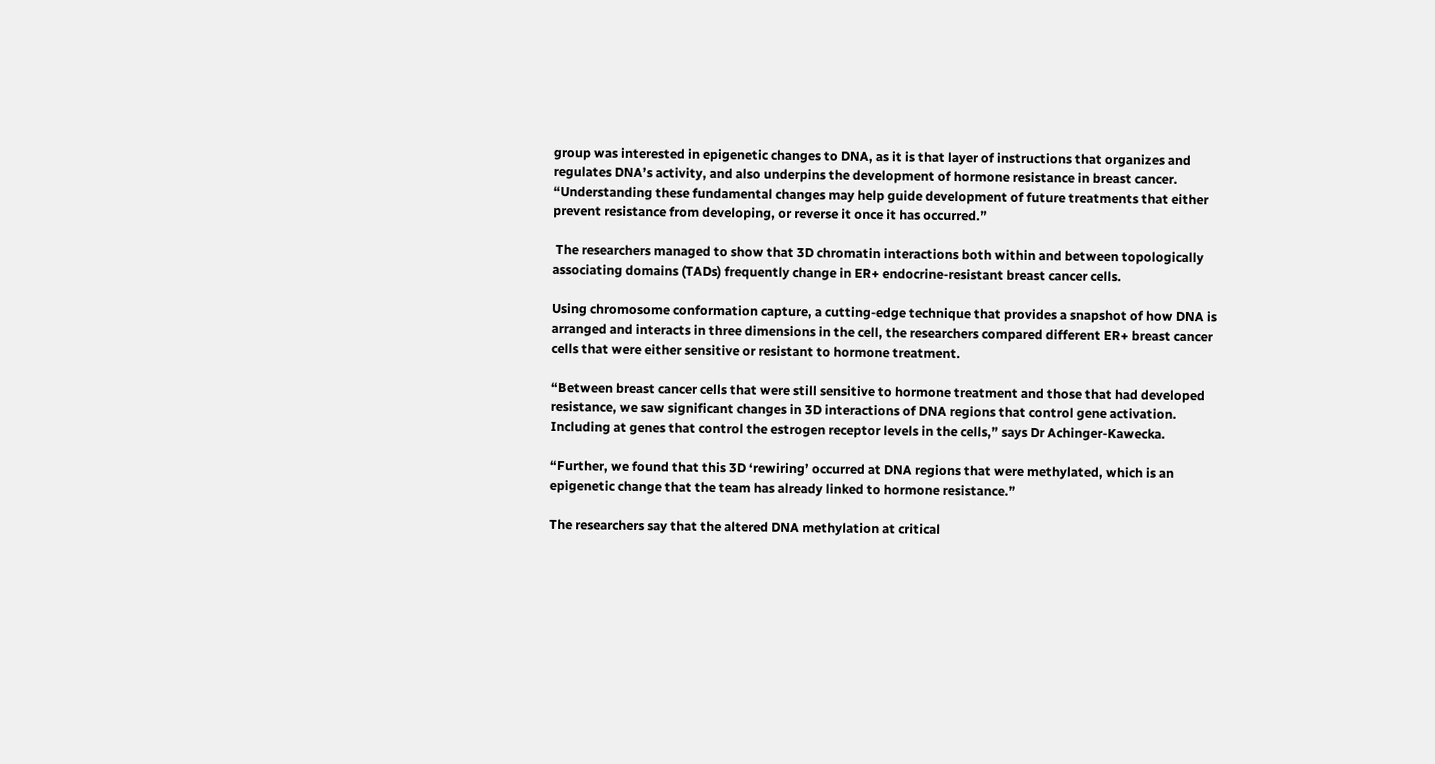group was interested in epigenetic changes to DNA, as it is that layer of instructions that organizes and regulates DNA’s activity, and also underpins the development of hormone resistance in breast cancer.  “Understanding these fundamental changes may help guide development of future treatments that either prevent resistance from developing, or reverse it once it has occurred.”

 The researchers managed to show that 3D chromatin interactions both within and between topologically associating domains (TADs) frequently change in ER+ endocrine-resistant breast cancer cells.

Using chromosome conformation capture, a cutting-edge technique that provides a snapshot of how DNA is arranged and interacts in three dimensions in the cell, the researchers compared different ER+ breast cancer cells that were either sensitive or resistant to hormone treatment.

“Between breast cancer cells that were still sensitive to hormone treatment and those that had developed resistance, we saw significant changes in 3D interactions of DNA regions that control gene activation. Including at genes that control the estrogen receptor levels in the cells,” says Dr Achinger-Kawecka.

“Further, we found that this 3D ‘rewiring’ occurred at DNA regions that were methylated, which is an epigenetic change that the team has already linked to hormone resistance.”

The researchers say that the altered DNA methylation at critical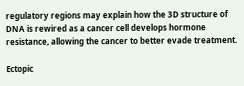regulatory regions may explain how the 3D structure of DNA is rewired as a cancer cell develops hormone resistance, allowing the cancer to better evade treatment.

Ectopic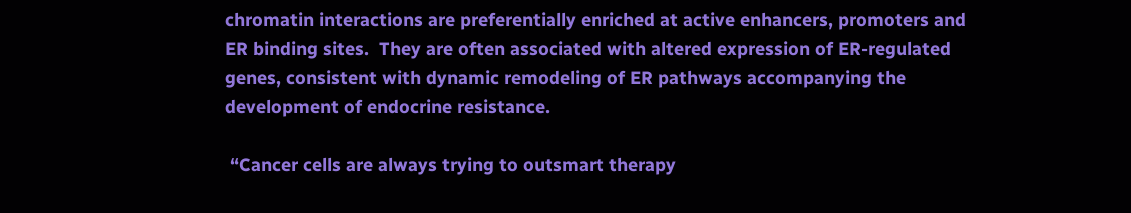chromatin interactions are preferentially enriched at active enhancers, promoters and ER binding sites.  They are often associated with altered expression of ER-regulated genes, consistent with dynamic remodeling of ER pathways accompanying the development of endocrine resistance.

 “Cancer cells are always trying to outsmart therapy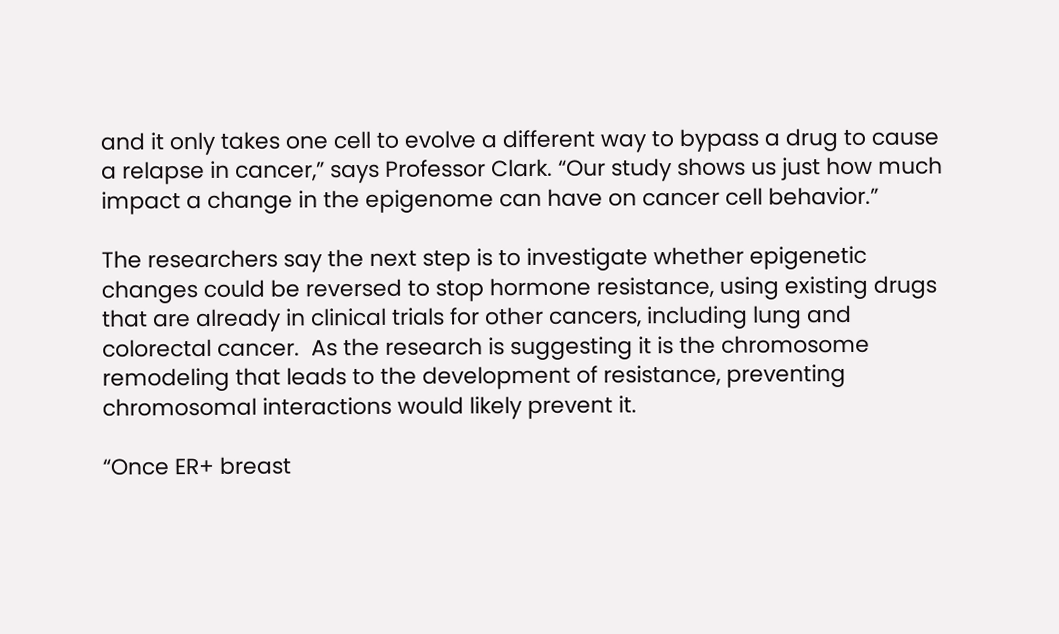and it only takes one cell to evolve a different way to bypass a drug to cause a relapse in cancer,” says Professor Clark. “Our study shows us just how much impact a change in the epigenome can have on cancer cell behavior.”

The researchers say the next step is to investigate whether epigenetic changes could be reversed to stop hormone resistance, using existing drugs that are already in clinical trials for other cancers, including lung and colorectal cancer.  As the research is suggesting it is the chromosome remodeling that leads to the development of resistance, preventing chromosomal interactions would likely prevent it.

“Once ER+ breast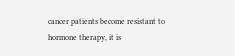cancer patients become resistant to hormone therapy, it is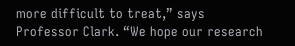more difficult to treat,” says Professor Clark. “We hope our research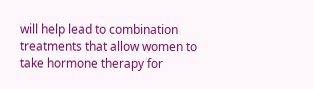will help lead to combination treatments that allow women to take hormone therapy for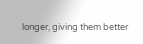longer, giving them better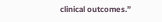clinical outcomes.”